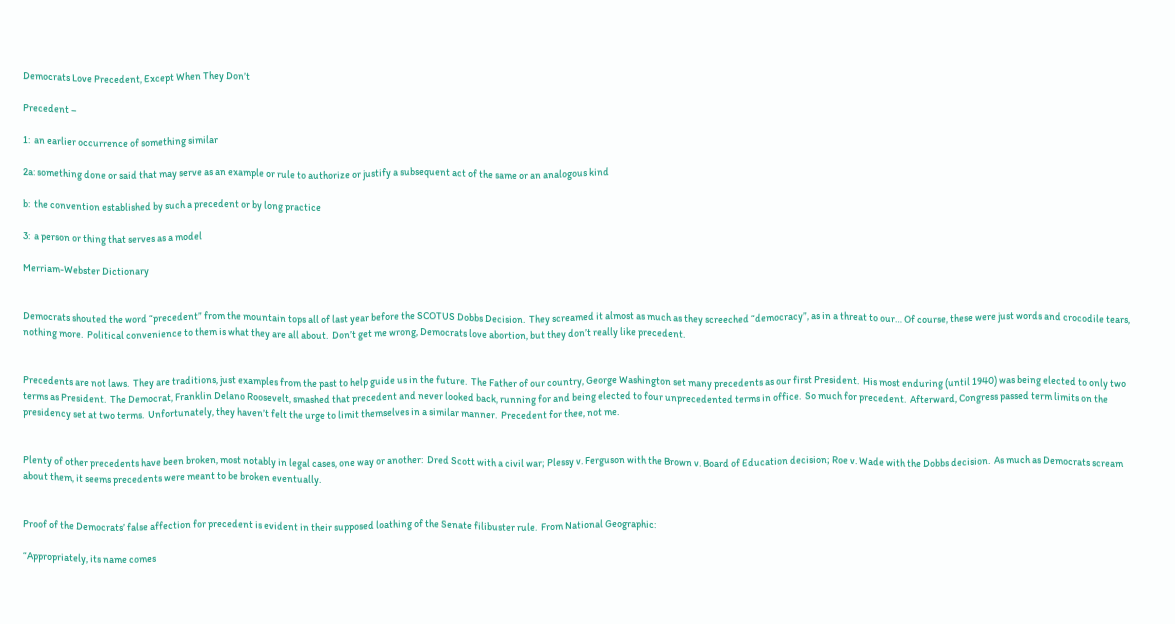Democrats Love Precedent, Except When They Don’t

Precedent –

1:  an earlier occurrence of something similar

2a: something done or said that may serve as an example or rule to authorize or justify a subsequent act of the same or an analogous kind

b:  the convention established by such a precedent or by long practice

3:  a person or thing that serves as a model

Merriam-Webster Dictionary


Democrats shouted the word “precedent” from the mountain tops all of last year before the SCOTUS Dobbs Decision.  They screamed it almost as much as they screeched “democracy”, as in a threat to our… Of course, these were just words and crocodile tears, nothing more.  Political convenience to them is what they are all about.  Don’t get me wrong, Democrats love abortion, but they don’t really like precedent.


Precedents are not laws.  They are traditions, just examples from the past to help guide us in the future.  The Father of our country, George Washington set many precedents as our first President.  His most enduring (until 1940) was being elected to only two terms as President.  The Democrat, Franklin Delano Roosevelt, smashed that precedent and never looked back, running for and being elected to four unprecedented terms in office.  So much for precedent.  Afterward, Congress passed term limits on the presidency set at two terms.  Unfortunately, they haven’t felt the urge to limit themselves in a similar manner.  Precedent for thee, not me.


Plenty of other precedents have been broken, most notably in legal cases, one way or another:  Dred Scott with a civil war; Plessy v. Ferguson with the Brown v. Board of Education decision; Roe v. Wade with the Dobbs decision.  As much as Democrats scream about them, it seems precedents were meant to be broken eventually.


Proof of the Democrats’ false affection for precedent is evident in their supposed loathing of the Senate filibuster rule.  From National Geographic:

“Appropriately, its name comes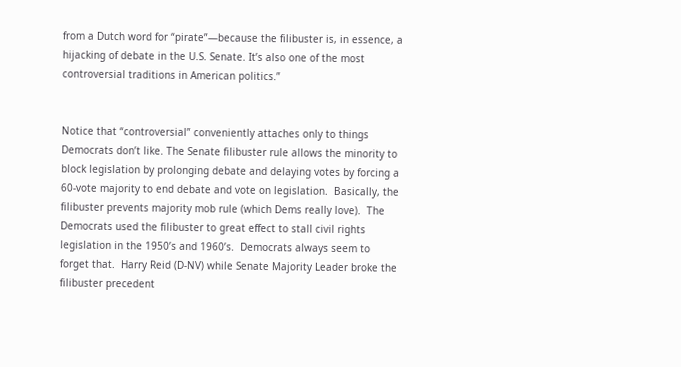from a Dutch word for “pirate”—because the filibuster is, in essence, a hijacking of debate in the U.S. Senate. It’s also one of the most controversial traditions in American politics.”


Notice that “controversial” conveniently attaches only to things Democrats don’t like. The Senate filibuster rule allows the minority to block legislation by prolonging debate and delaying votes by forcing a 60-vote majority to end debate and vote on legislation.  Basically, the filibuster prevents majority mob rule (which Dems really love).  The Democrats used the filibuster to great effect to stall civil rights legislation in the 1950’s and 1960’s.  Democrats always seem to forget that.  Harry Reid (D-NV) while Senate Majority Leader broke the filibuster precedent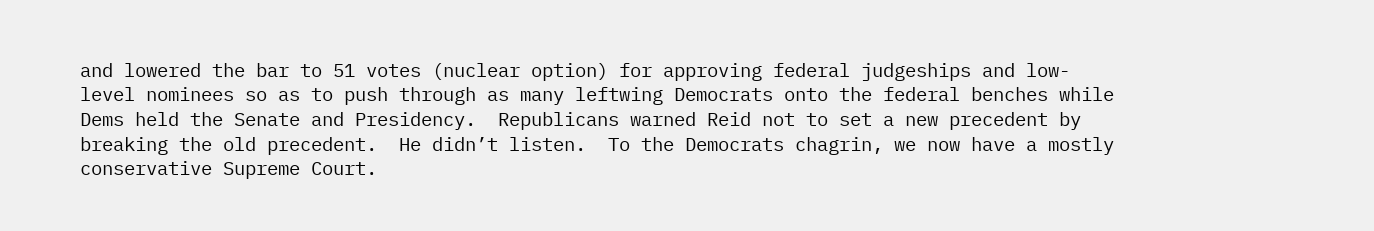and lowered the bar to 51 votes (nuclear option) for approving federal judgeships and low-level nominees so as to push through as many leftwing Democrats onto the federal benches while Dems held the Senate and Presidency.  Republicans warned Reid not to set a new precedent by breaking the old precedent.  He didn’t listen.  To the Democrats chagrin, we now have a mostly conservative Supreme Court.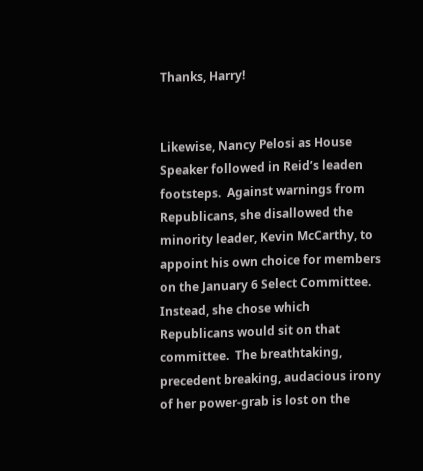Thanks, Harry!


Likewise, Nancy Pelosi as House Speaker followed in Reid’s leaden footsteps.  Against warnings from Republicans, she disallowed the minority leader, Kevin McCarthy, to appoint his own choice for members on the January 6 Select Committee.  Instead, she chose which Republicans would sit on that committee.  The breathtaking, precedent breaking, audacious irony of her power-grab is lost on the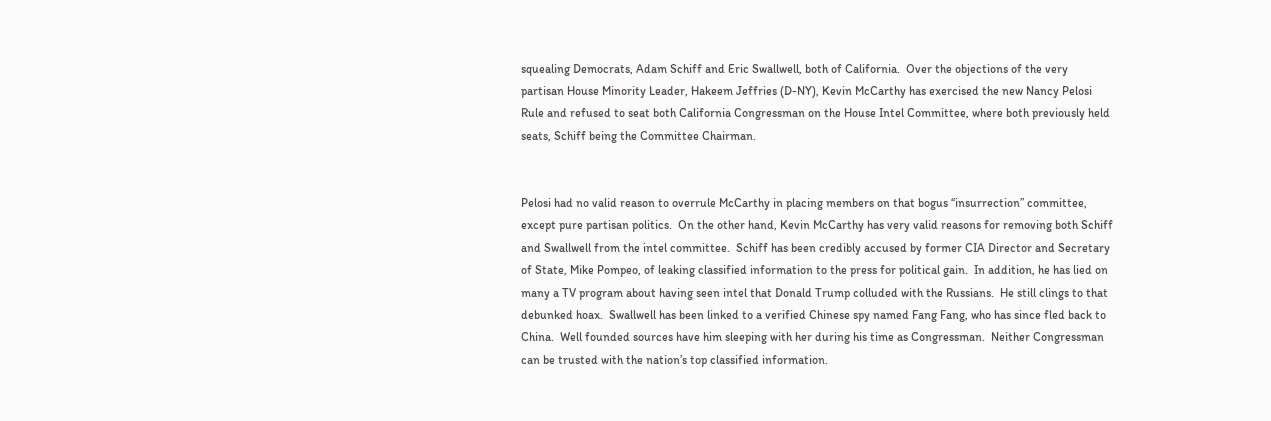squealing Democrats, Adam Schiff and Eric Swallwell, both of California.  Over the objections of the very partisan House Minority Leader, Hakeem Jeffries (D-NY), Kevin McCarthy has exercised the new Nancy Pelosi Rule and refused to seat both California Congressman on the House Intel Committee, where both previously held seats, Schiff being the Committee Chairman.


Pelosi had no valid reason to overrule McCarthy in placing members on that bogus “insurrection” committee, except pure partisan politics.  On the other hand, Kevin McCarthy has very valid reasons for removing both Schiff and Swallwell from the intel committee.  Schiff has been credibly accused by former CIA Director and Secretary of State, Mike Pompeo, of leaking classified information to the press for political gain.  In addition, he has lied on many a TV program about having seen intel that Donald Trump colluded with the Russians.  He still clings to that debunked hoax.  Swallwell has been linked to a verified Chinese spy named Fang Fang, who has since fled back to China.  Well founded sources have him sleeping with her during his time as Congressman.  Neither Congressman can be trusted with the nation’s top classified information.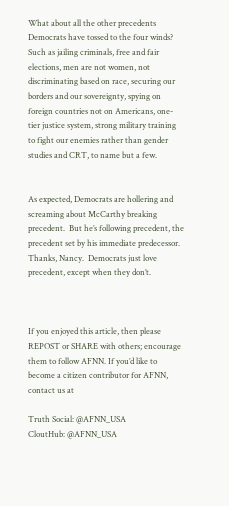What about all the other precedents Democrats have tossed to the four winds?  Such as jailing criminals, free and fair elections, men are not women, not discriminating based on race, securing our borders and our sovereignty, spying on foreign countries not on Americans, one-tier justice system, strong military training to fight our enemies rather than gender studies and CRT, to name but a few.


As expected, Democrats are hollering and screaming about McCarthy breaking precedent.  But he’s following precedent, the precedent set by his immediate predecessor.  Thanks, Nancy.  Democrats just love precedent, except when they don’t.



If you enjoyed this article, then please REPOST or SHARE with others; encourage them to follow AFNN. If you’d like to become a citizen contributor for AFNN, contact us at

Truth Social: @AFNN_USA
CloutHub: @AFNN_USA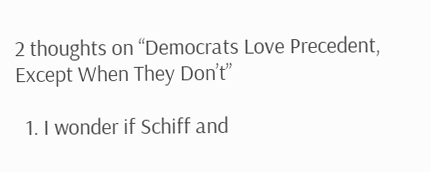2 thoughts on “Democrats Love Precedent, Except When They Don’t”

  1. I wonder if Schiff and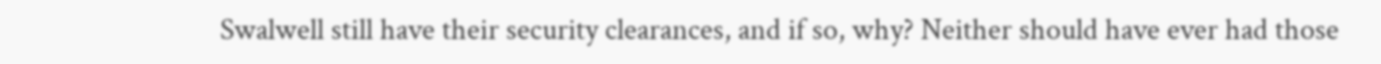Swalwell still have their security clearances, and if so, why? Neither should have ever had those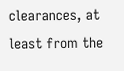clearances, at least from the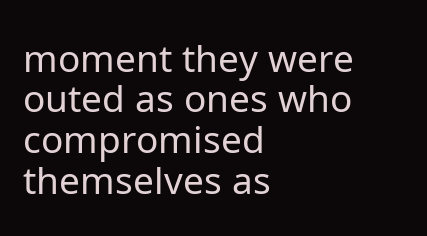moment they were outed as ones who compromised themselves as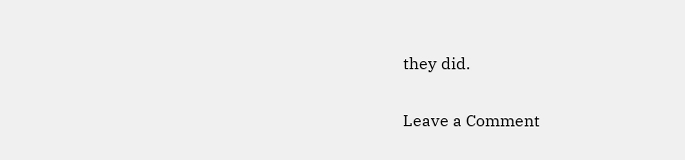they did.

Leave a Comment